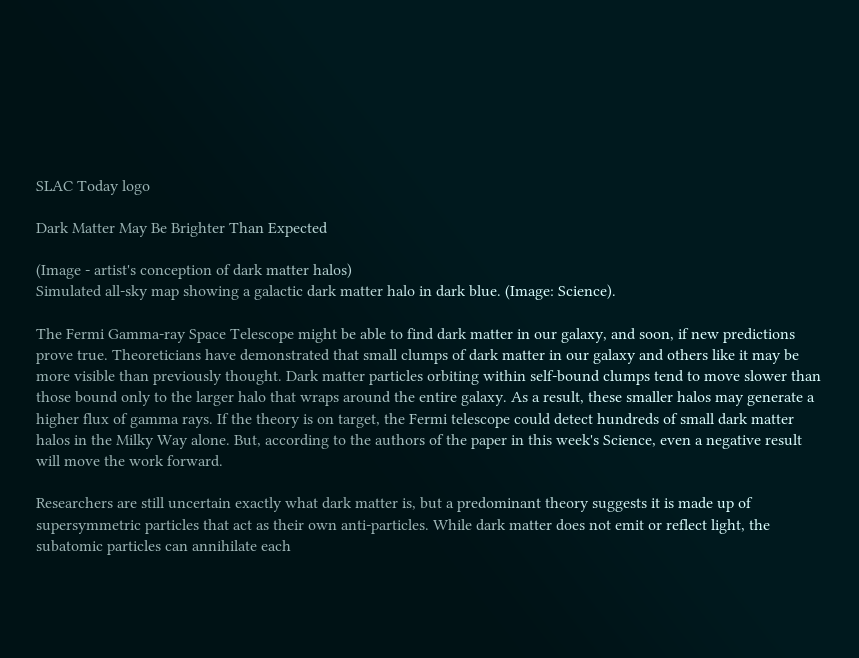SLAC Today logo

Dark Matter May Be Brighter Than Expected

(Image - artist's conception of dark matter halos)
Simulated all-sky map showing a galactic dark matter halo in dark blue. (Image: Science).

The Fermi Gamma-ray Space Telescope might be able to find dark matter in our galaxy, and soon, if new predictions prove true. Theoreticians have demonstrated that small clumps of dark matter in our galaxy and others like it may be more visible than previously thought. Dark matter particles orbiting within self-bound clumps tend to move slower than those bound only to the larger halo that wraps around the entire galaxy. As a result, these smaller halos may generate a higher flux of gamma rays. If the theory is on target, the Fermi telescope could detect hundreds of small dark matter halos in the Milky Way alone. But, according to the authors of the paper in this week's Science, even a negative result will move the work forward.

Researchers are still uncertain exactly what dark matter is, but a predominant theory suggests it is made up of supersymmetric particles that act as their own anti-particles. While dark matter does not emit or reflect light, the subatomic particles can annihilate each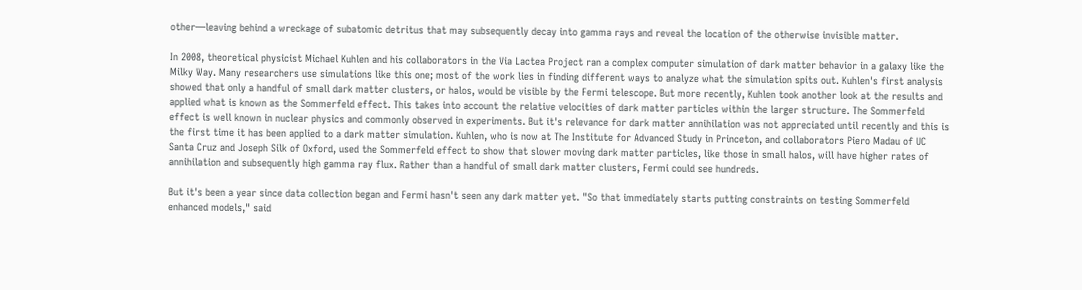other—leaving behind a wreckage of subatomic detritus that may subsequently decay into gamma rays and reveal the location of the otherwise invisible matter.

In 2008, theoretical physicist Michael Kuhlen and his collaborators in the Via Lactea Project ran a complex computer simulation of dark matter behavior in a galaxy like the Milky Way. Many researchers use simulations like this one; most of the work lies in finding different ways to analyze what the simulation spits out. Kuhlen's first analysis showed that only a handful of small dark matter clusters, or halos, would be visible by the Fermi telescope. But more recently, Kuhlen took another look at the results and applied what is known as the Sommerfeld effect. This takes into account the relative velocities of dark matter particles within the larger structure. The Sommerfeld effect is well known in nuclear physics and commonly observed in experiments. But it's relevance for dark matter annihilation was not appreciated until recently and this is the first time it has been applied to a dark matter simulation. Kuhlen, who is now at The Institute for Advanced Study in Princeton, and collaborators Piero Madau of UC Santa Cruz and Joseph Silk of Oxford, used the Sommerfeld effect to show that slower moving dark matter particles, like those in small halos, will have higher rates of annihilation and subsequently high gamma ray flux. Rather than a handful of small dark matter clusters, Fermi could see hundreds.

But it's been a year since data collection began and Fermi hasn't seen any dark matter yet. "So that immediately starts putting constraints on testing Sommerfeld enhanced models," said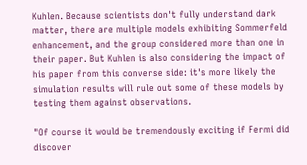Kuhlen. Because scientists don't fully understand dark matter, there are multiple models exhibiting Sommerfeld enhancement, and the group considered more than one in their paper. But Kuhlen is also considering the impact of his paper from this converse side: it's more likely the simulation results will rule out some of these models by testing them against observations.

"Of course it would be tremendously exciting if Fermi did discover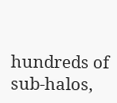hundreds of sub-halos,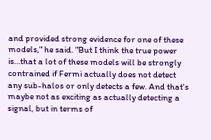and provided strong evidence for one of these models," he said. "But I think the true power is…that a lot of these models will be strongly contrained if Fermi actually does not detect any sub-halos or only detects a few. And that's maybe not as exciting as actually detecting a signal, but in terms of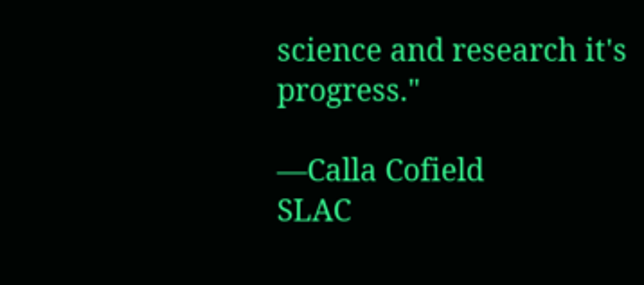science and research it's progress."

—Calla Cofield
SLAC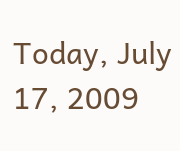Today, July 17, 2009